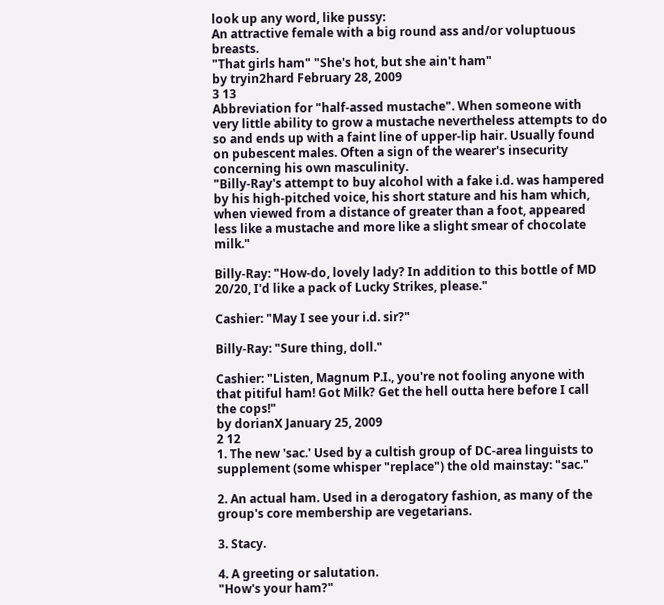look up any word, like pussy:
An attractive female with a big round ass and/or voluptuous breasts.
"That girls ham" "She's hot, but she ain't ham"
by tryin2hard February 28, 2009
3 13
Abbreviation for "half-assed mustache". When someone with very little ability to grow a mustache nevertheless attempts to do so and ends up with a faint line of upper-lip hair. Usually found on pubescent males. Often a sign of the wearer's insecurity concerning his own masculinity.
"Billy-Ray's attempt to buy alcohol with a fake i.d. was hampered by his high-pitched voice, his short stature and his ham which, when viewed from a distance of greater than a foot, appeared less like a mustache and more like a slight smear of chocolate milk."

Billy-Ray: "How-do, lovely lady? In addition to this bottle of MD 20/20, I'd like a pack of Lucky Strikes, please."

Cashier: "May I see your i.d. sir?"

Billy-Ray: "Sure thing, doll."

Cashier: "Listen, Magnum P.I., you're not fooling anyone with that pitiful ham! Got Milk? Get the hell outta here before I call the cops!"
by dorianX January 25, 2009
2 12
1. The new 'sac.' Used by a cultish group of DC-area linguists to supplement (some whisper "replace") the old mainstay: "sac."

2. An actual ham. Used in a derogatory fashion, as many of the group's core membership are vegetarians.

3. Stacy.

4. A greeting or salutation.
"How's your ham?"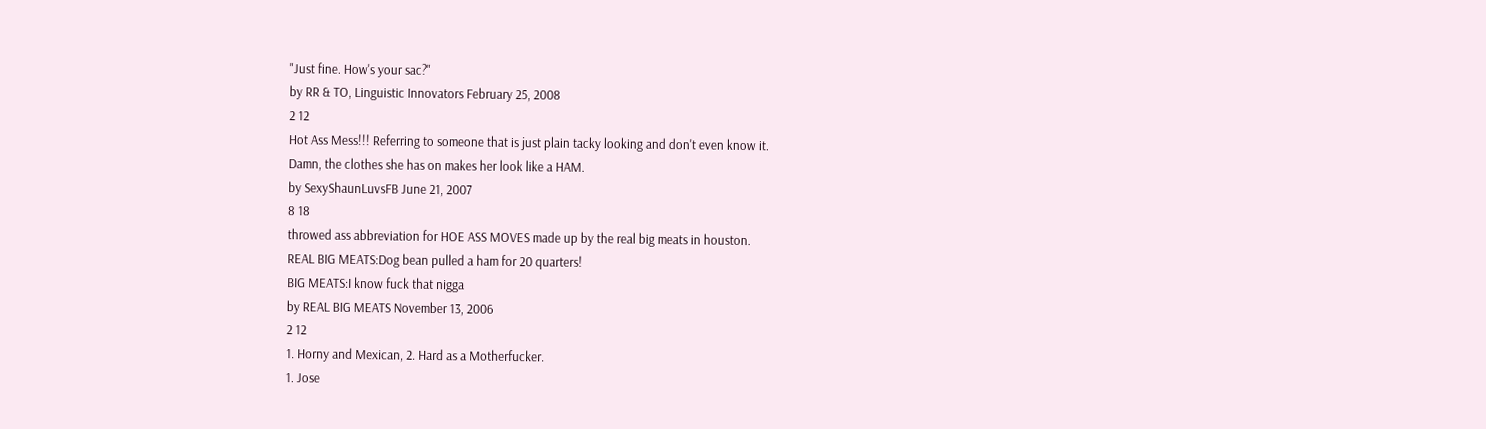"Just fine. How's your sac?"
by RR & TO, Linguistic Innovators February 25, 2008
2 12
Hot Ass Mess!!! Referring to someone that is just plain tacky looking and don't even know it.
Damn, the clothes she has on makes her look like a HAM.
by SexyShaunLuvsFB June 21, 2007
8 18
throwed ass abbreviation for HOE ASS MOVES made up by the real big meats in houston.
REAL BIG MEATS:Dog bean pulled a ham for 20 quarters!
BIG MEATS:I know fuck that nigga
by REAL BIG MEATS November 13, 2006
2 12
1. Horny and Mexican, 2. Hard as a Motherfucker.
1. Jose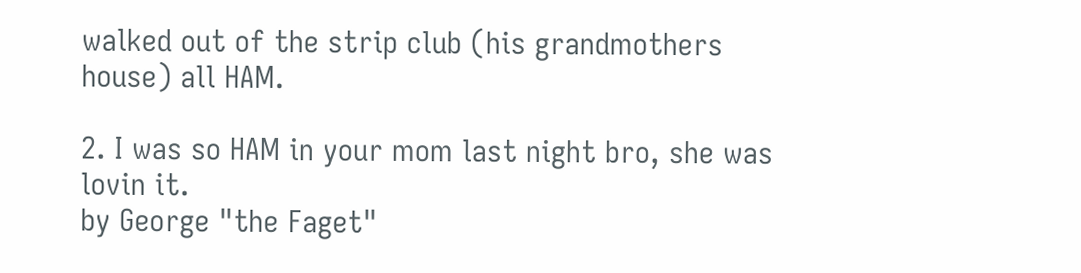walked out of the strip club (his grandmothers house) all HAM.

2. I was so HAM in your mom last night bro, she was lovin it.
by George "the Faget"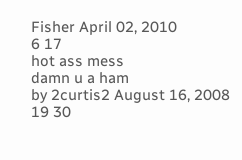Fisher April 02, 2010
6 17
hot ass mess
damn u a ham
by 2curtis2 August 16, 2008
19 30